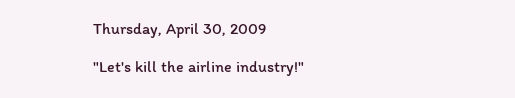Thursday, April 30, 2009

"Let's kill the airline industry!"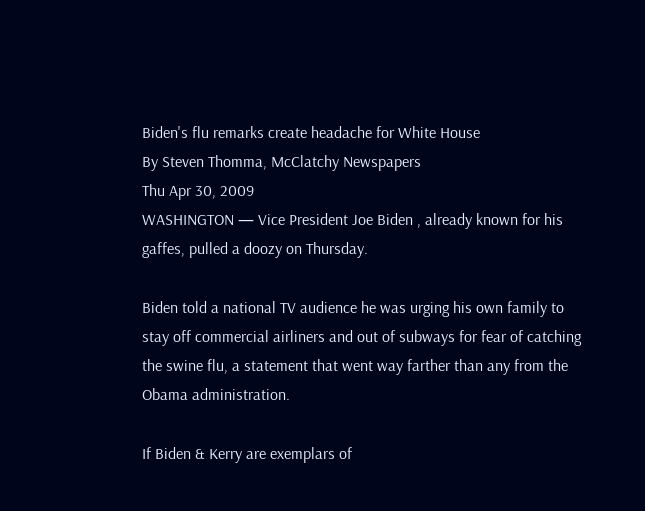Biden's flu remarks create headache for White House
By Steven Thomma, McClatchy Newspapers
Thu Apr 30, 2009
WASHINGTON — Vice President Joe Biden , already known for his gaffes, pulled a doozy on Thursday.

Biden told a national TV audience he was urging his own family to stay off commercial airliners and out of subways for fear of catching the swine flu, a statement that went way farther than any from the Obama administration.

If Biden & Kerry are exemplars of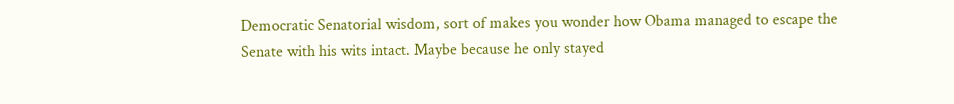Democratic Senatorial wisdom, sort of makes you wonder how Obama managed to escape the Senate with his wits intact. Maybe because he only stayed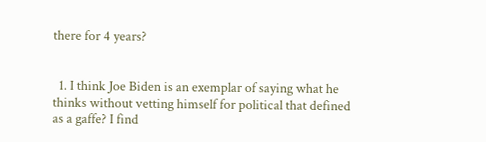there for 4 years?


  1. I think Joe Biden is an exemplar of saying what he thinks without vetting himself for political that defined as a gaffe? I find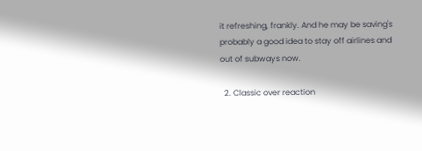it refreshing, frankly. And he may be saving's probably a good idea to stay off airlines and out of subways now.

  2. Classic over reaction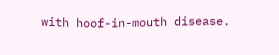with hoof-in-mouth disease.